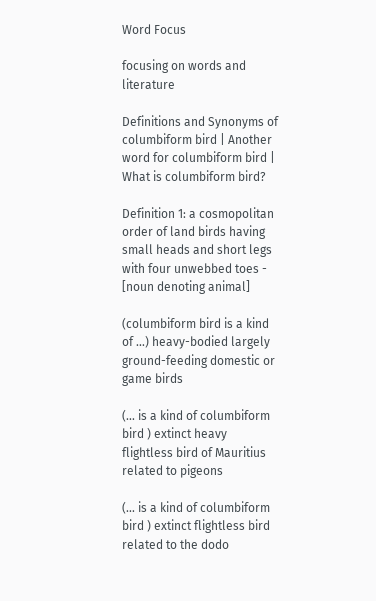Word Focus

focusing on words and literature

Definitions and Synonyms of columbiform bird | Another word for columbiform bird | What is columbiform bird?

Definition 1: a cosmopolitan order of land birds having small heads and short legs with four unwebbed toes - [noun denoting animal]

(columbiform bird is a kind of ...) heavy-bodied largely ground-feeding domestic or game birds

(... is a kind of columbiform bird ) extinct heavy flightless bird of Mauritius related to pigeons

(... is a kind of columbiform bird ) extinct flightless bird related to the dodo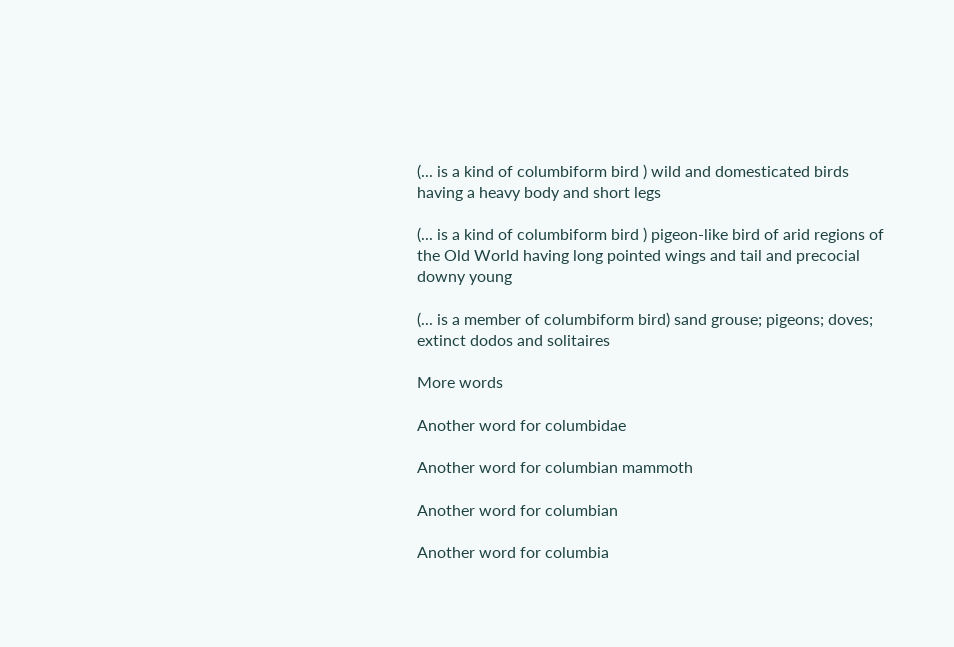(... is a kind of columbiform bird ) wild and domesticated birds having a heavy body and short legs

(... is a kind of columbiform bird ) pigeon-like bird of arid regions of the Old World having long pointed wings and tail and precocial downy young

(... is a member of columbiform bird) sand grouse; pigeons; doves; extinct dodos and solitaires

More words

Another word for columbidae

Another word for columbian mammoth

Another word for columbian

Another word for columbia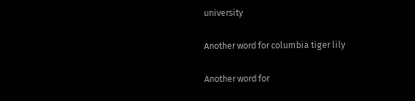university

Another word for columbia tiger lily

Another word for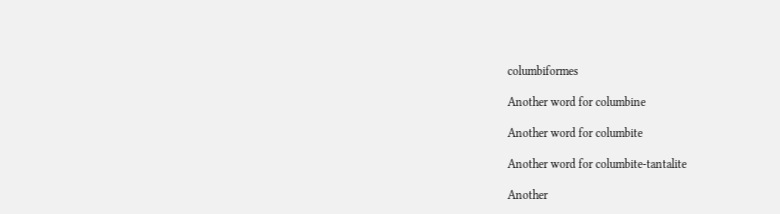columbiformes

Another word for columbine

Another word for columbite

Another word for columbite-tantalite

Another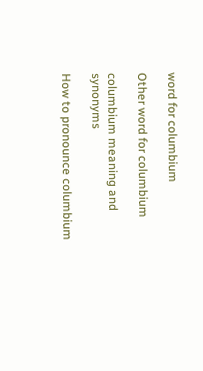word for columbium

Other word for columbium

columbium meaning and synonyms

How to pronounce columbium